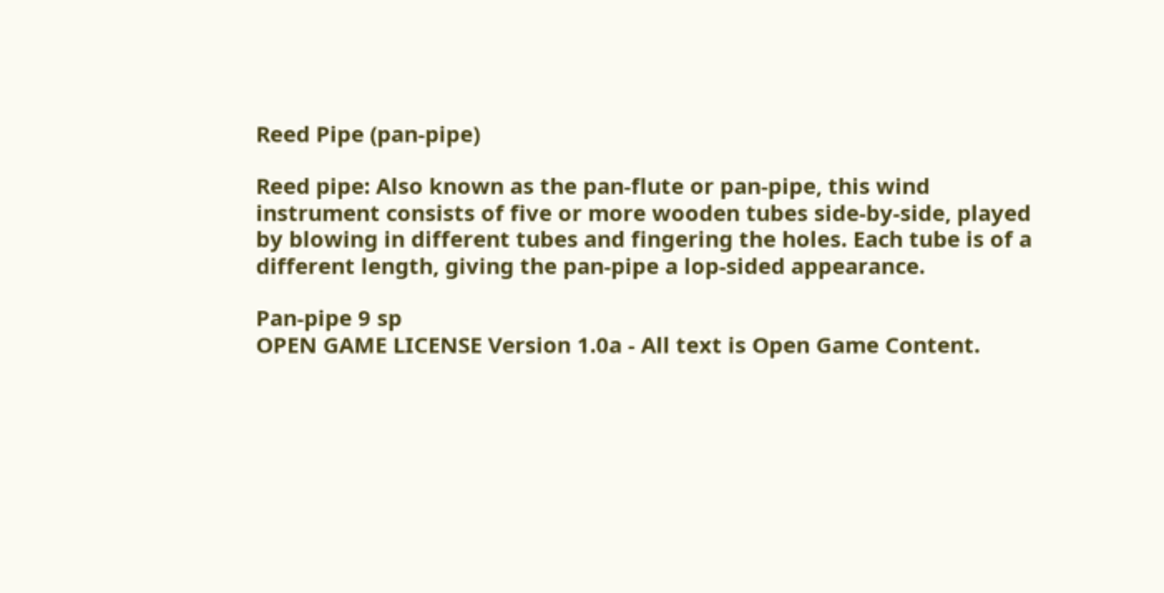Reed Pipe (pan-pipe)

Reed pipe: Also known as the pan-flute or pan-pipe, this wind instrument consists of five or more wooden tubes side-by-side, played by blowing in different tubes and fingering the holes. Each tube is of a different length, giving the pan-pipe a lop-sided appearance.

Pan-pipe 9 sp
OPEN GAME LICENSE Version 1.0a - All text is Open Game Content.